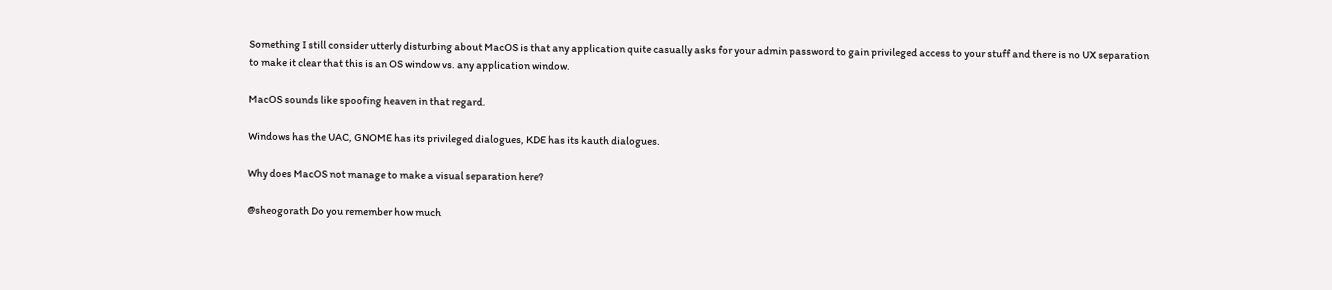Something I still consider utterly disturbing about MacOS is that any application quite casually asks for your admin password to gain privileged access to your stuff and there is no UX separation to make it clear that this is an OS window vs. any application window.

MacOS sounds like spoofing heaven in that regard.

Windows has the UAC, GNOME has its privileged dialogues, KDE has its kauth dialogues.

Why does MacOS not manage to make a visual separation here?

@sheogorath Do you remember how much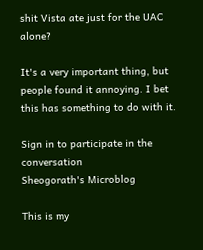shit Vista ate just for the UAC alone?

It's a very important thing, but people found it annoying. I bet this has something to do with it.

Sign in to participate in the conversation
Sheogorath's Microblog

This is my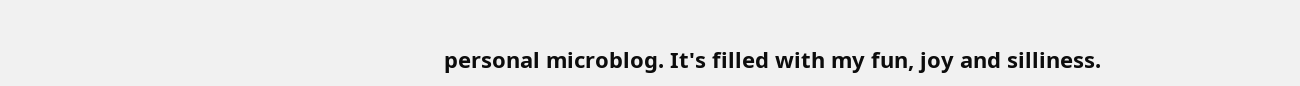personal microblog. It's filled with my fun, joy and silliness.